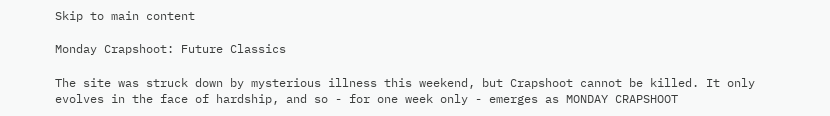Skip to main content

Monday Crapshoot: Future Classics

The site was struck down by mysterious illness this weekend, but Crapshoot cannot be killed. It only evolves in the face of hardship, and so - for one week only - emerges as MONDAY CRAPSHOOT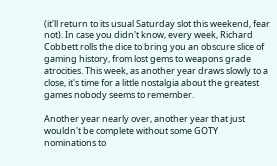(it'll return to its usual Saturday slot this weekend, fear not). In case you didn't know, every week, Richard Cobbett rolls the dice to bring you an obscure slice of gaming history, from lost gems to weapons grade atrocities. This week, as another year draws slowly to a close, it's time for a little nostalgia about the greatest games nobody seems to remember.

Another year nearly over, another year that just wouldn't be complete without some GOTY nominations to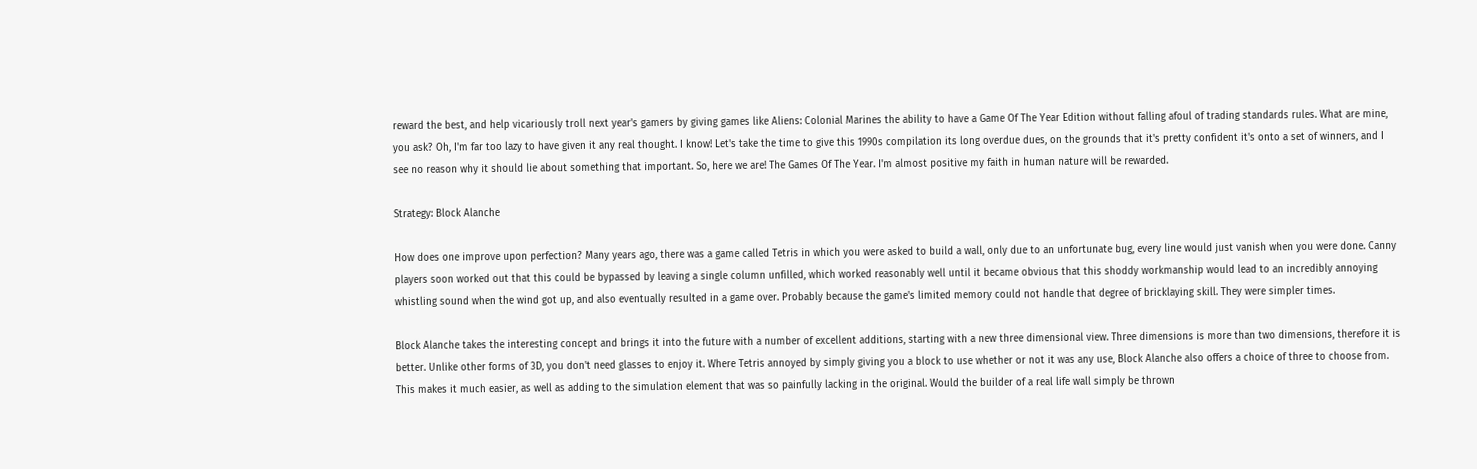reward the best, and help vicariously troll next year's gamers by giving games like Aliens: Colonial Marines the ability to have a Game Of The Year Edition without falling afoul of trading standards rules. What are mine, you ask? Oh, I'm far too lazy to have given it any real thought. I know! Let's take the time to give this 1990s compilation its long overdue dues, on the grounds that it's pretty confident it's onto a set of winners, and I see no reason why it should lie about something that important. So, here we are! The Games Of The Year. I'm almost positive my faith in human nature will be rewarded.

Strategy: Block Alanche

How does one improve upon perfection? Many years ago, there was a game called Tetris in which you were asked to build a wall, only due to an unfortunate bug, every line would just vanish when you were done. Canny players soon worked out that this could be bypassed by leaving a single column unfilled, which worked reasonably well until it became obvious that this shoddy workmanship would lead to an incredibly annoying whistling sound when the wind got up, and also eventually resulted in a game over. Probably because the game's limited memory could not handle that degree of bricklaying skill. They were simpler times.

Block Alanche takes the interesting concept and brings it into the future with a number of excellent additions, starting with a new three dimensional view. Three dimensions is more than two dimensions, therefore it is better. Unlike other forms of 3D, you don't need glasses to enjoy it. Where Tetris annoyed by simply giving you a block to use whether or not it was any use, Block Alanche also offers a choice of three to choose from. This makes it much easier, as well as adding to the simulation element that was so painfully lacking in the original. Would the builder of a real life wall simply be thrown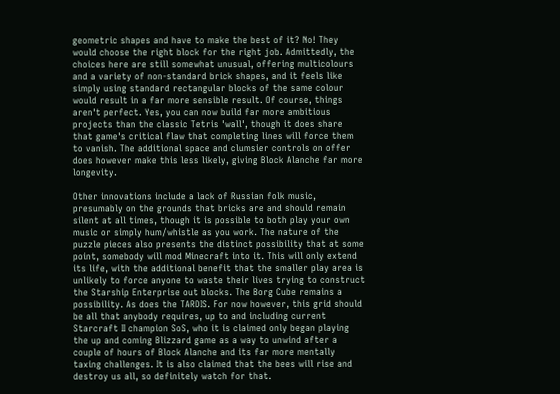geometric shapes and have to make the best of it? No! They would choose the right block for the right job. Admittedly, the choices here are still somewhat unusual, offering multicolours and a variety of non-standard brick shapes, and it feels like simply using standard rectangular blocks of the same colour would result in a far more sensible result. Of course, things aren't perfect. Yes, you can now build far more ambitious projects than the classic Tetris 'wall', though it does share that game's critical flaw that completing lines will force them to vanish. The additional space and clumsier controls on offer does however make this less likely, giving Block Alanche far more longevity.

Other innovations include a lack of Russian folk music, presumably on the grounds that bricks are and should remain silent at all times, though it is possible to both play your own music or simply hum/whistle as you work. The nature of the puzzle pieces also presents the distinct possibility that at some point, somebody will mod Minecraft into it. This will only extend its life, with the additional benefit that the smaller play area is unlikely to force anyone to waste their lives trying to construct the Starship Enterprise out blocks. The Borg Cube remains a possibility. As does the TARDIS. For now however, this grid should be all that anybody requires, up to and including current Starcraft II champion SoS, who it is claimed only began playing the up and coming Blizzard game as a way to unwind after a couple of hours of Block Alanche and its far more mentally taxing challenges. It is also claimed that the bees will rise and destroy us all, so definitely watch for that.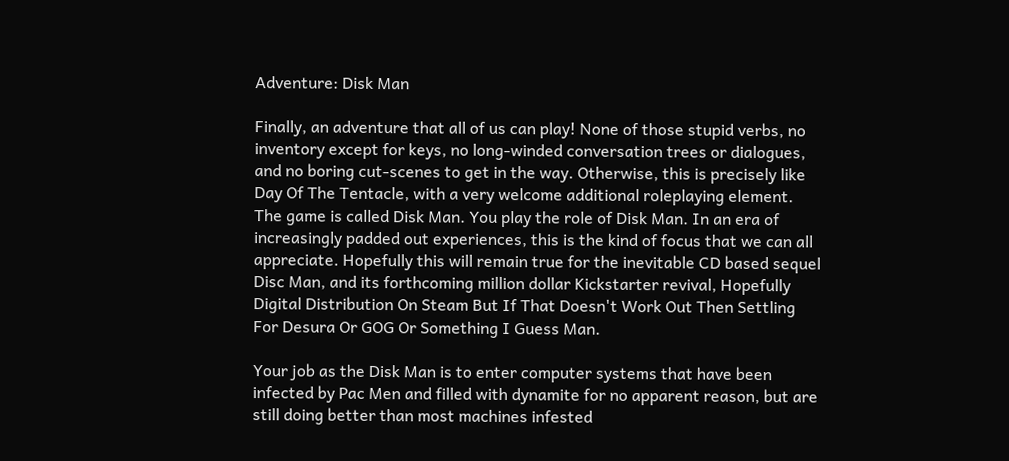Adventure: Disk Man

Finally, an adventure that all of us can play! None of those stupid verbs, no inventory except for keys, no long-winded conversation trees or dialogues, and no boring cut-scenes to get in the way. Otherwise, this is precisely like Day Of The Tentacle, with a very welcome additional roleplaying element. The game is called Disk Man. You play the role of Disk Man. In an era of increasingly padded out experiences, this is the kind of focus that we can all appreciate. Hopefully this will remain true for the inevitable CD based sequel Disc Man, and its forthcoming million dollar Kickstarter revival, Hopefully Digital Distribution On Steam But If That Doesn't Work Out Then Settling For Desura Or GOG Or Something I Guess Man.

Your job as the Disk Man is to enter computer systems that have been infected by Pac Men and filled with dynamite for no apparent reason, but are still doing better than most machines infested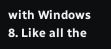with Windows 8. Like all the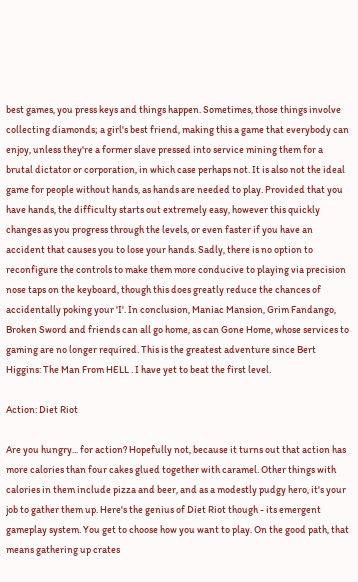best games, you press keys and things happen. Sometimes, those things involve collecting diamonds; a girl's best friend, making this a game that everybody can enjoy, unless they're a former slave pressed into service mining them for a brutal dictator or corporation, in which case perhaps not. It is also not the ideal game for people without hands, as hands are needed to play. Provided that you have hands, the difficulty starts out extremely easy, however this quickly changes as you progress through the levels, or even faster if you have an accident that causes you to lose your hands. Sadly, there is no option to reconfigure the controls to make them more conducive to playing via precision nose taps on the keyboard, though this does greatly reduce the chances of accidentally poking your 'I'. In conclusion, Maniac Mansion, Grim Fandango, Broken Sword and friends can all go home, as can Gone Home, whose services to gaming are no longer required. This is the greatest adventure since Bert Higgins: The Man From HELL . I have yet to beat the first level.

Action: Diet Riot

Are you hungry... for action? Hopefully not, because it turns out that action has more calories than four cakes glued together with caramel. Other things with calories in them include pizza and beer, and as a modestly pudgy hero, it's your job to gather them up. Here's the genius of Diet Riot though - its emergent gameplay system. You get to choose how you want to play. On the good path, that means gathering up crates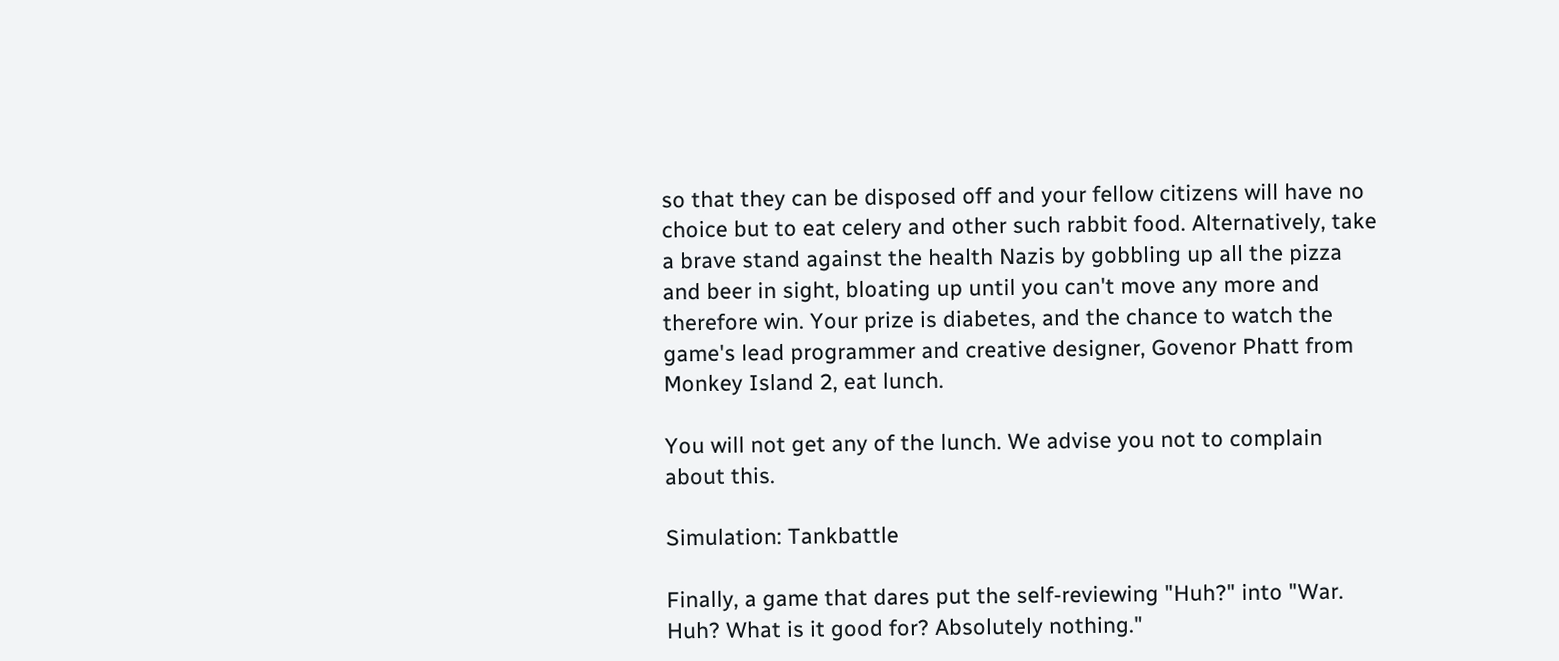so that they can be disposed off and your fellow citizens will have no choice but to eat celery and other such rabbit food. Alternatively, take a brave stand against the health Nazis by gobbling up all the pizza and beer in sight, bloating up until you can't move any more and therefore win. Your prize is diabetes, and the chance to watch the game's lead programmer and creative designer, Govenor Phatt from Monkey Island 2, eat lunch.

You will not get any of the lunch. We advise you not to complain about this.

Simulation: Tankbattle

Finally, a game that dares put the self-reviewing "Huh?" into "War. Huh? What is it good for? Absolutely nothing."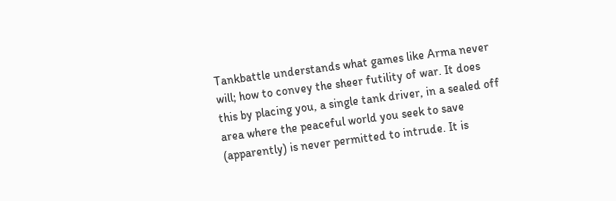Tankbattle understands what games like Arma never will; how to convey the sheer futility of war. It does this by placing you, a single tank driver, in a sealed off area where the peaceful world you seek to save (apparently) is never permitted to intrude. It is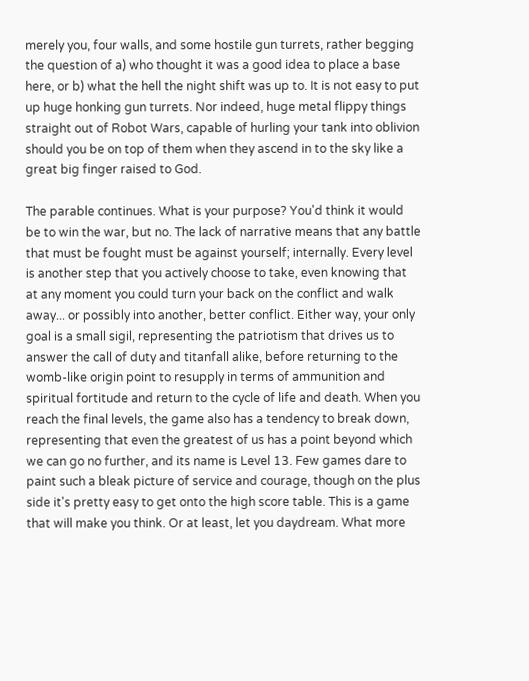merely you, four walls, and some hostile gun turrets, rather begging the question of a) who thought it was a good idea to place a base here, or b) what the hell the night shift was up to. It is not easy to put up huge honking gun turrets. Nor indeed, huge metal flippy things straight out of Robot Wars, capable of hurling your tank into oblivion should you be on top of them when they ascend in to the sky like a great big finger raised to God.

The parable continues. What is your purpose? You'd think it would be to win the war, but no. The lack of narrative means that any battle that must be fought must be against yourself; internally. Every level is another step that you actively choose to take, even knowing that at any moment you could turn your back on the conflict and walk away... or possibly into another, better conflict. Either way, your only goal is a small sigil, representing the patriotism that drives us to answer the call of duty and titanfall alike, before returning to the womb-like origin point to resupply in terms of ammunition and spiritual fortitude and return to the cycle of life and death. When you reach the final levels, the game also has a tendency to break down, representing that even the greatest of us has a point beyond which we can go no further, and its name is Level 13. Few games dare to paint such a bleak picture of service and courage, though on the plus side it's pretty easy to get onto the high score table. This is a game that will make you think. Or at least, let you daydream. What more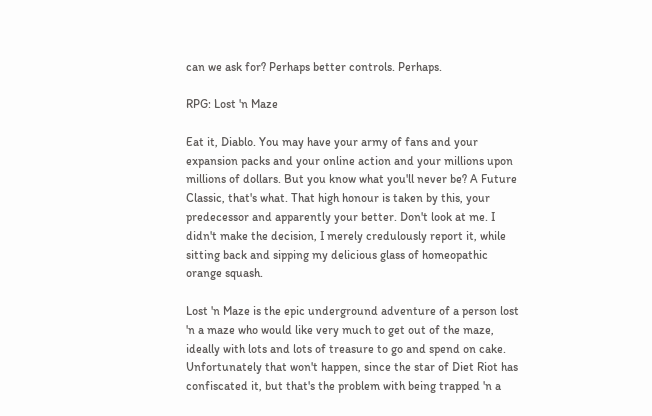can we ask for? Perhaps better controls. Perhaps.

RPG: Lost 'n Maze

Eat it, Diablo. You may have your army of fans and your expansion packs and your online action and your millions upon millions of dollars. But you know what you'll never be? A Future Classic, that's what. That high honour is taken by this, your predecessor and apparently your better. Don't look at me. I didn't make the decision, I merely credulously report it, while sitting back and sipping my delicious glass of homeopathic orange squash.

Lost 'n Maze is the epic underground adventure of a person lost 'n a maze who would like very much to get out of the maze, ideally with lots and lots of treasure to go and spend on cake. Unfortunately that won't happen, since the star of Diet Riot has confiscated it, but that's the problem with being trapped 'n a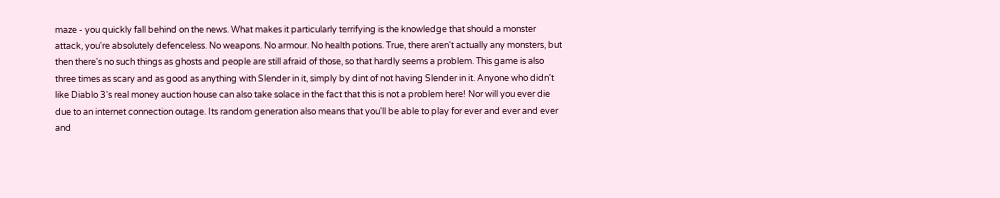maze - you quickly fall behind on the news. What makes it particularly terrifying is the knowledge that should a monster attack, you're absolutely defenceless. No weapons. No armour. No health potions. True, there aren't actually any monsters, but then there's no such things as ghosts and people are still afraid of those, so that hardly seems a problem. This game is also three times as scary and as good as anything with Slender in it, simply by dint of not having Slender in it. Anyone who didn't like Diablo 3's real money auction house can also take solace in the fact that this is not a problem here! Nor will you ever die due to an internet connection outage. Its random generation also means that you'll be able to play for ever and ever and ever and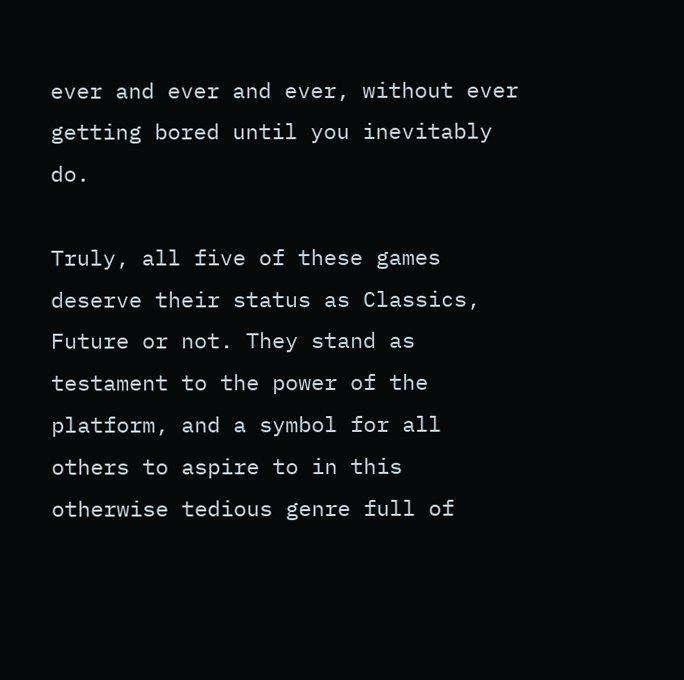ever and ever and ever, without ever getting bored until you inevitably do.

Truly, all five of these games deserve their status as Classics, Future or not. They stand as testament to the power of the platform, and a symbol for all others to aspire to in this otherwise tedious genre full of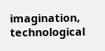imagination, technological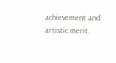achievement and artistic merit.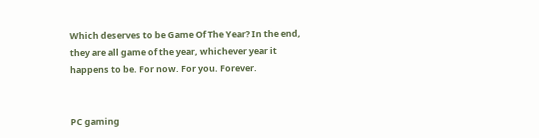Which deserves to be Game Of The Year? In the end, they are all game of the year, whichever year it happens to be. For now. For you. Forever.


PC gaming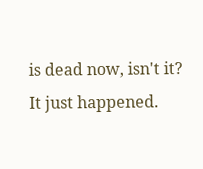is dead now, isn't it? It just happened.